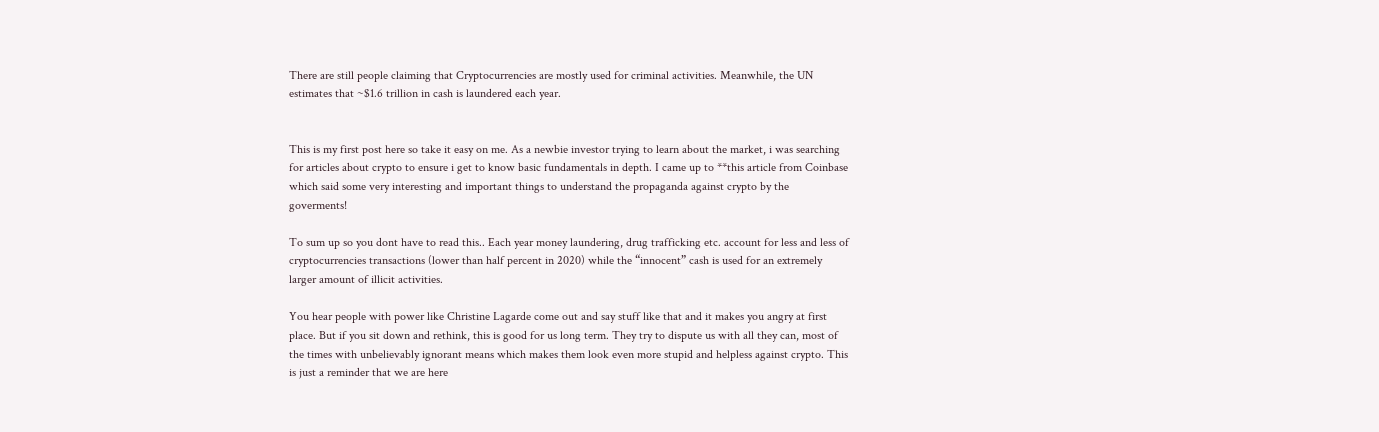There are still people claiming that Cryptocurrencies are mostly used for criminal activities. Meanwhile, the UN estimates that ~$1.6 trillion in cash is laundered each year.


This is my first post here so take it easy on me. As a newbie investor trying to learn about the market, i was searching for articles about crypto to ensure i get to know basic fundamentals in depth. I came up to **this article from Coinbase which said some very interesting and important things to understand the propaganda against crypto by the goverments!

To sum up so you dont have to read this.. Each year money laundering, drug trafficking etc. account for less and less of cryptocurrencies transactions (lower than half percent in 2020) while the “innocent” cash is used for an extremely larger amount of illicit activities.

You hear people with power like Christine Lagarde come out and say stuff like that and it makes you angry at first place. But if you sit down and rethink, this is good for us long term. They try to dispute us with all they can, most of the times with unbelievably ignorant means which makes them look even more stupid and helpless against crypto. This is just a reminder that we are here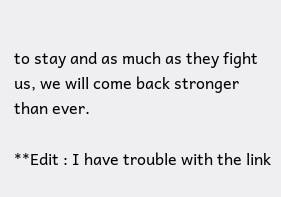to stay and as much as they fight us, we will come back stronger than ever.

**Edit : I have trouble with the link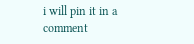i will pin it in a comment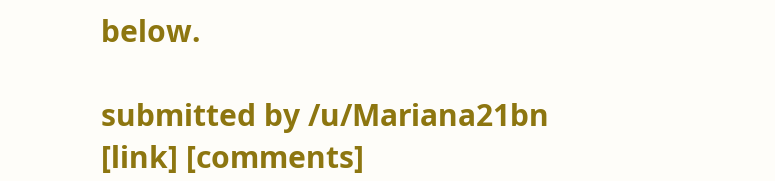below.

submitted by /u/Mariana21bn
[link] [comments]